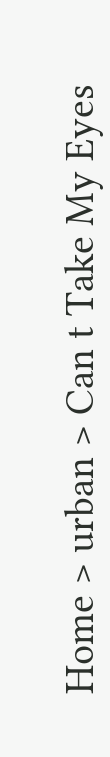Home > urban > Can t Take My Eyes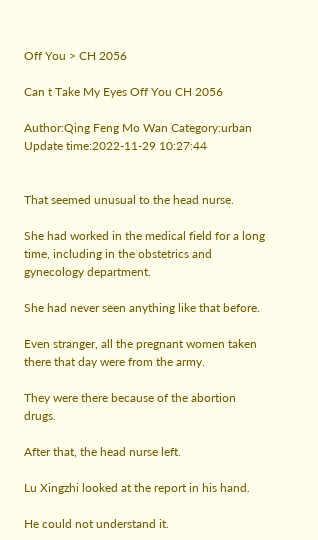Off You > CH 2056

Can t Take My Eyes Off You CH 2056

Author:Qing Feng Mo Wan Category:urban Update time:2022-11-29 10:27:44


That seemed unusual to the head nurse.

She had worked in the medical field for a long time, including in the obstetrics and gynecology department.

She had never seen anything like that before.

Even stranger, all the pregnant women taken there that day were from the army.

They were there because of the abortion drugs.

After that, the head nurse left.

Lu Xingzhi looked at the report in his hand.

He could not understand it.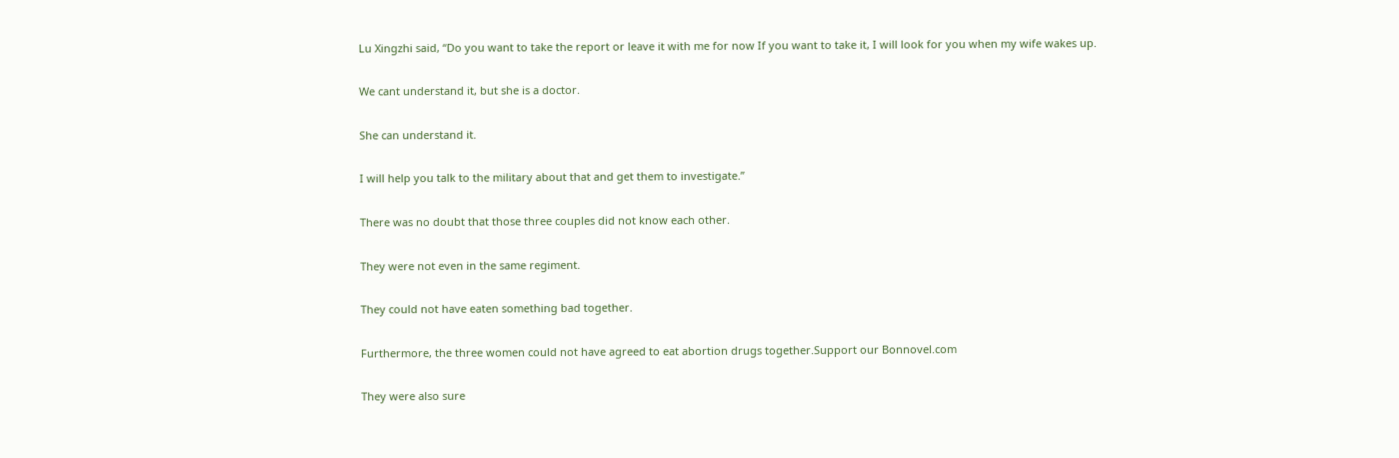Lu Xingzhi said, “Do you want to take the report or leave it with me for now If you want to take it, I will look for you when my wife wakes up.

We cant understand it, but she is a doctor.

She can understand it.

I will help you talk to the military about that and get them to investigate.”

There was no doubt that those three couples did not know each other.

They were not even in the same regiment.

They could not have eaten something bad together.

Furthermore, the three women could not have agreed to eat abortion drugs together.Support our Bonnovel.com

They were also sure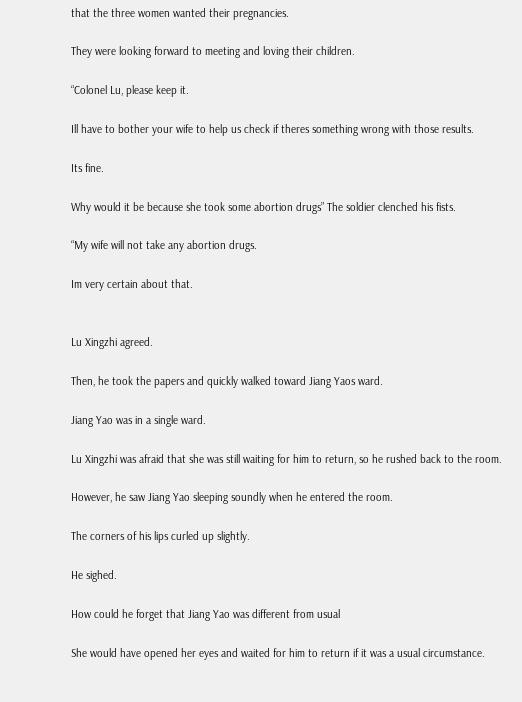that the three women wanted their pregnancies.

They were looking forward to meeting and loving their children.

“Colonel Lu, please keep it.

Ill have to bother your wife to help us check if theres something wrong with those results.

Its fine.

Why would it be because she took some abortion drugs” The soldier clenched his fists.

“My wife will not take any abortion drugs.

Im very certain about that.


Lu Xingzhi agreed.

Then, he took the papers and quickly walked toward Jiang Yaos ward.

Jiang Yao was in a single ward.

Lu Xingzhi was afraid that she was still waiting for him to return, so he rushed back to the room.

However, he saw Jiang Yao sleeping soundly when he entered the room.

The corners of his lips curled up slightly.

He sighed.

How could he forget that Jiang Yao was different from usual

She would have opened her eyes and waited for him to return if it was a usual circumstance.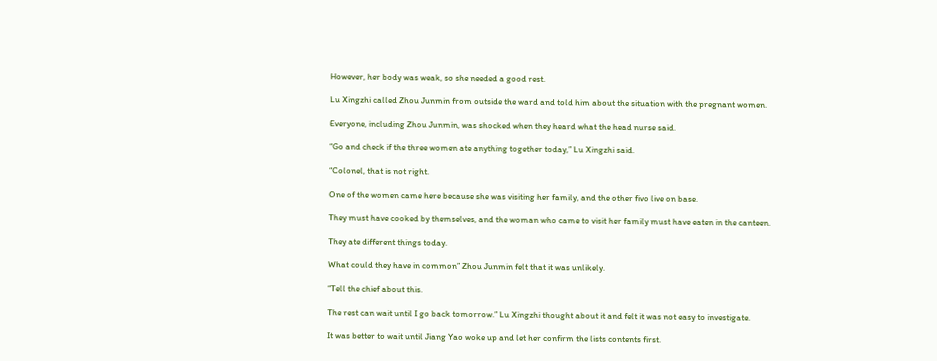However, her body was weak, so she needed a good rest.

Lu Xingzhi called Zhou Junmin from outside the ward and told him about the situation with the pregnant women.

Everyone, including Zhou Junmin, was shocked when they heard what the head nurse said.

“Go and check if the three women ate anything together today,” Lu Xingzhi said.

“Colonel, that is not right.

One of the women came here because she was visiting her family, and the other fivo live on base.

They must have cooked by themselves, and the woman who came to visit her family must have eaten in the canteen.

They ate different things today.

What could they have in common” Zhou Junmin felt that it was unlikely.

“Tell the chief about this.

The rest can wait until I go back tomorrow.” Lu Xingzhi thought about it and felt it was not easy to investigate.

It was better to wait until Jiang Yao woke up and let her confirm the lists contents first.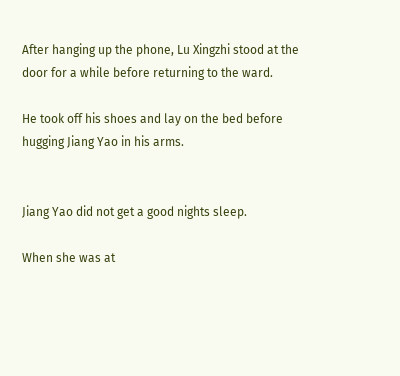After hanging up the phone, Lu Xingzhi stood at the door for a while before returning to the ward.

He took off his shoes and lay on the bed before hugging Jiang Yao in his arms.


Jiang Yao did not get a good nights sleep.

When she was at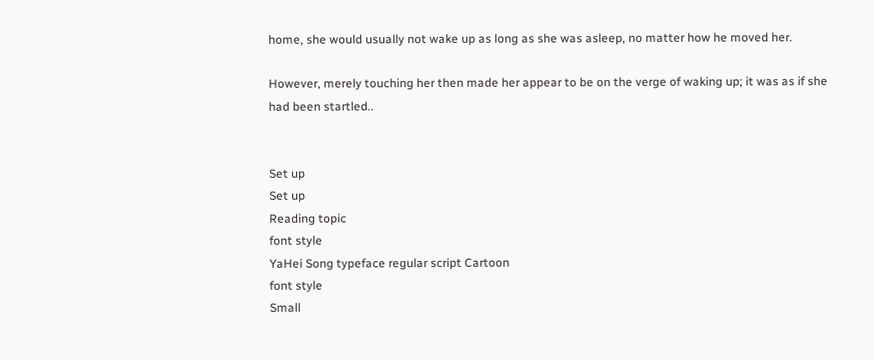home, she would usually not wake up as long as she was asleep, no matter how he moved her.

However, merely touching her then made her appear to be on the verge of waking up; it was as if she had been startled..


Set up
Set up
Reading topic
font style
YaHei Song typeface regular script Cartoon
font style
Small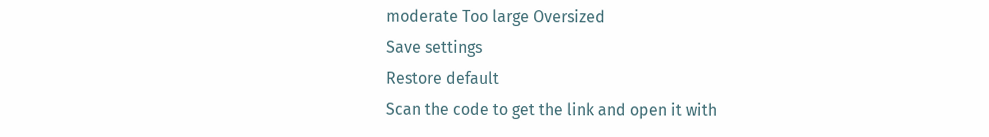moderate Too large Oversized
Save settings
Restore default
Scan the code to get the link and open it with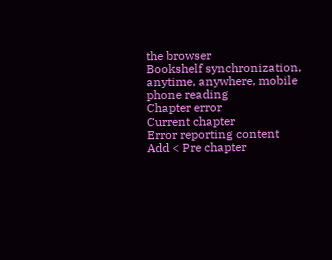the browser
Bookshelf synchronization, anytime, anywhere, mobile phone reading
Chapter error
Current chapter
Error reporting content
Add < Pre chapter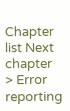Chapter list Next chapter > Error reporting